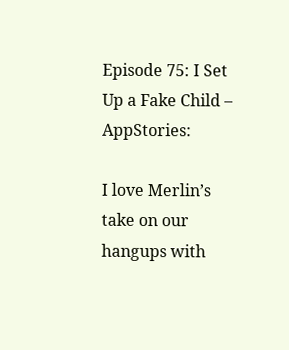Episode 75: I Set Up a Fake Child – AppStories:

I love Merlin’s take on our hangups with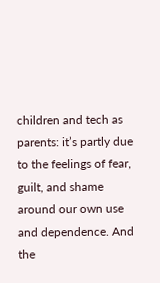children and tech as parents: it’s partly due to the feelings of fear, guilt, and shame around our own use and dependence. And the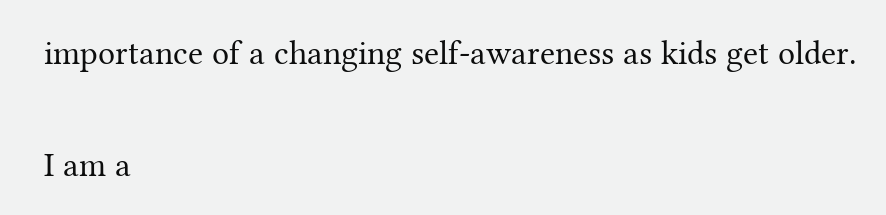importance of a changing self-awareness as kids get older.


I am a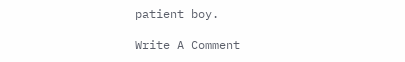patient boy.

Write A Comment